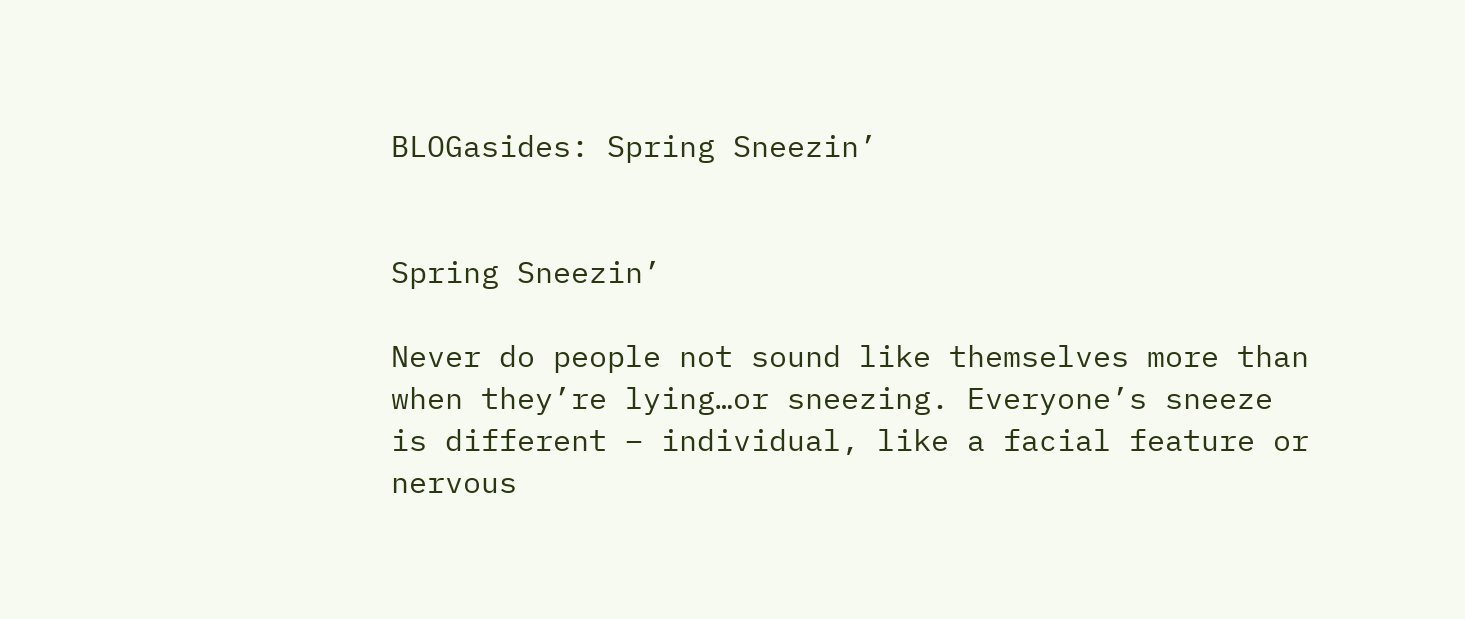BLOGasides: Spring Sneezin’


Spring Sneezin’

Never do people not sound like themselves more than when they’re lying…or sneezing. Everyone’s sneeze is different – individual, like a facial feature or nervous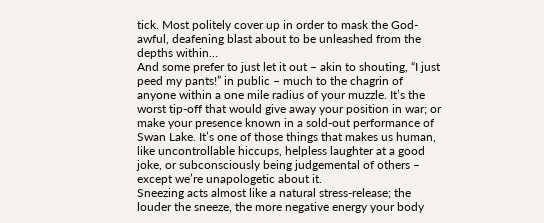tick. Most politely cover up in order to mask the God-awful, deafening blast about to be unleashed from the depths within…
And some prefer to just let it out – akin to shouting, “I just peed my pants!” in public – much to the chagrin of anyone within a one mile radius of your muzzle. It’s the worst tip-off that would give away your position in war; or make your presence known in a sold-out performance of Swan Lake. It’s one of those things that makes us human, like uncontrollable hiccups, helpless laughter at a good joke, or subconsciously being judgemental of others – except we’re unapologetic about it.
Sneezing acts almost like a natural stress-release; the louder the sneeze, the more negative energy your body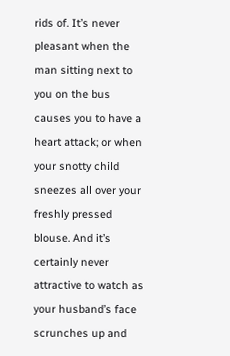rids of. It’s never pleasant when the man sitting next to you on the bus causes you to have a heart attack; or when your snotty child sneezes all over your freshly pressed blouse. And it’s certainly never attractive to watch as your husband’s face scrunches up and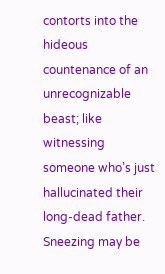contorts into the hideous countenance of an unrecognizable beast; like witnessing someone who’s just hallucinated their long-dead father.
Sneezing may be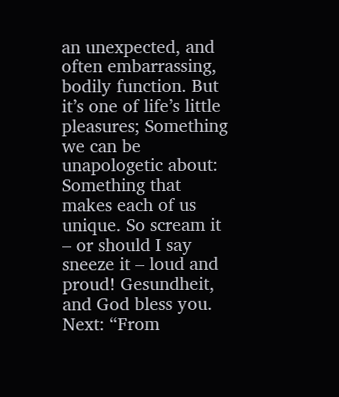an unexpected, and often embarrassing, bodily function. But it’s one of life’s little pleasures; Something we can be unapologetic about: Something that makes each of us unique. So scream it – or should I say sneeze it – loud and proud! Gesundheit, and God bless you.
Next: “From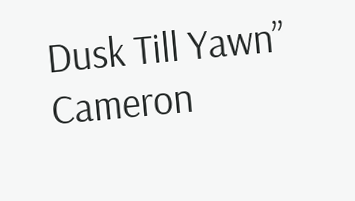Dusk Till Yawn”
Cameron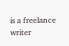is a freelance writer